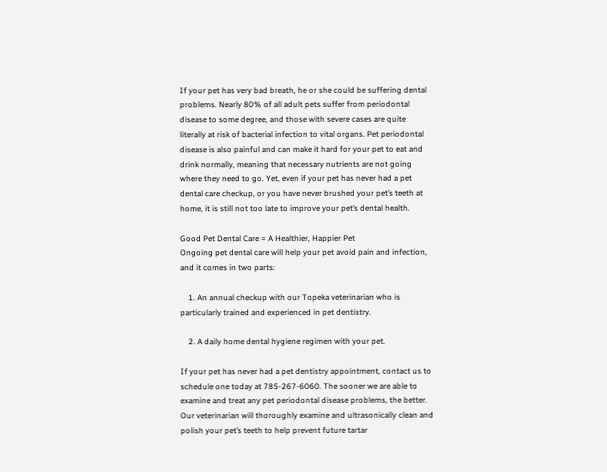If your pet has very bad breath, he or she could be suffering dental problems. Nearly 80% of all adult pets suffer from periodontal disease to some degree, and those with severe cases are quite literally at risk of bacterial infection to vital organs. Pet periodontal disease is also painful and can make it hard for your pet to eat and drink normally, meaning that necessary nutrients are not going where they need to go. Yet, even if your pet has never had a pet dental care checkup, or you have never brushed your pet’s teeth at home, it is still not too late to improve your pet’s dental health.

Good Pet Dental Care = A Healthier, Happier Pet
Ongoing pet dental care will help your pet avoid pain and infection, and it comes in two parts:

    1. An annual checkup with our Topeka veterinarian who is particularly trained and experienced in pet dentistry.

    2. A daily home dental hygiene regimen with your pet.

If your pet has never had a pet dentistry appointment, contact us to schedule one today at 785-267-6060. The sooner we are able to examine and treat any pet periodontal disease problems, the better. Our veterinarian will thoroughly examine and ultrasonically clean and polish your pet’s teeth to help prevent future tartar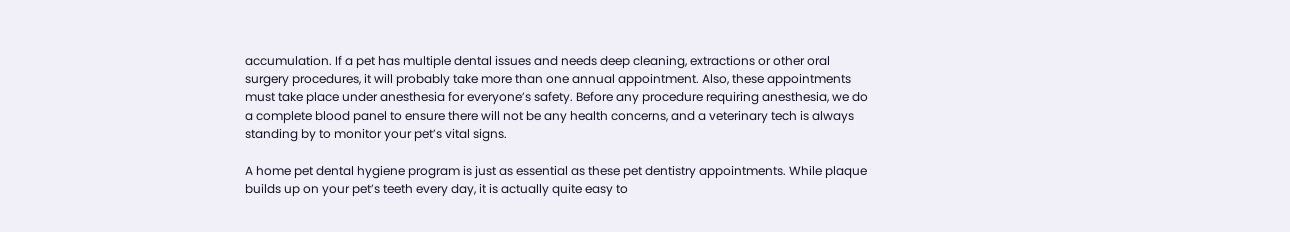accumulation. If a pet has multiple dental issues and needs deep cleaning, extractions or other oral surgery procedures, it will probably take more than one annual appointment. Also, these appointments must take place under anesthesia for everyone’s safety. Before any procedure requiring anesthesia, we do a complete blood panel to ensure there will not be any health concerns, and a veterinary tech is always standing by to monitor your pet’s vital signs.

A home pet dental hygiene program is just as essential as these pet dentistry appointments. While plaque builds up on your pet’s teeth every day, it is actually quite easy to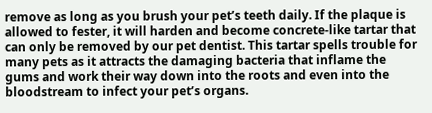remove as long as you brush your pet’s teeth daily. If the plaque is allowed to fester, it will harden and become concrete-like tartar that can only be removed by our pet dentist. This tartar spells trouble for many pets as it attracts the damaging bacteria that inflame the gums and work their way down into the roots and even into the bloodstream to infect your pet’s organs.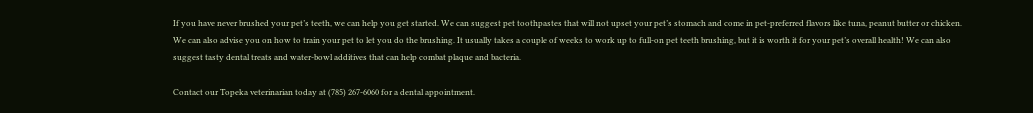If you have never brushed your pet’s teeth, we can help you get started. We can suggest pet toothpastes that will not upset your pet’s stomach and come in pet-preferred flavors like tuna, peanut butter or chicken. We can also advise you on how to train your pet to let you do the brushing. It usually takes a couple of weeks to work up to full-on pet teeth brushing, but it is worth it for your pet’s overall health! We can also suggest tasty dental treats and water-bowl additives that can help combat plaque and bacteria.

Contact our Topeka veterinarian today at (785) 267-6060 for a dental appointment.